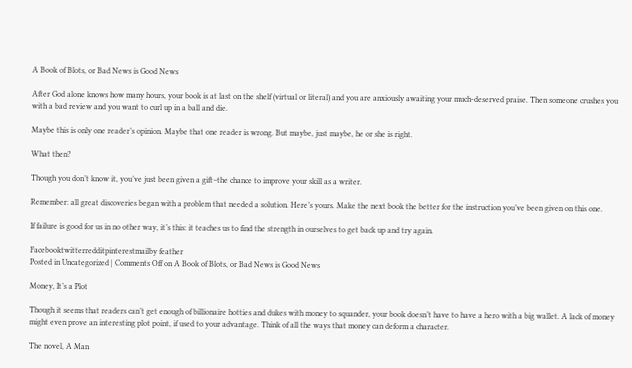A Book of Blots, or Bad News is Good News

After God alone knows how many hours, your book is at last on the shelf (virtual or literal) and you are anxiously awaiting your much-deserved praise. Then someone crushes you with a bad review and you want to curl up in a ball and die.

Maybe this is only one reader’s opinion. Maybe that one reader is wrong. But maybe, just maybe, he or she is right.

What then?

Though you don’t know it, you’ve just been given a gift–the chance to improve your skill as a writer.

Remember: all great discoveries began with a problem that needed a solution. Here’s yours. Make the next book the better for the instruction you’ve been given on this one.

If failure is good for us in no other way, it’s this: it teaches us to find the strength in ourselves to get back up and try again.

Facebooktwitterredditpinterestmailby feather
Posted in Uncategorized | Comments Off on A Book of Blots, or Bad News is Good News

Money, It’s a Plot

Though it seems that readers can’t get enough of billionaire hotties and dukes with money to squander, your book doesn’t have to have a hero with a big wallet. A lack of money might even prove an interesting plot point, if used to your advantage. Think of all the ways that money can deform a character.

The novel, A Man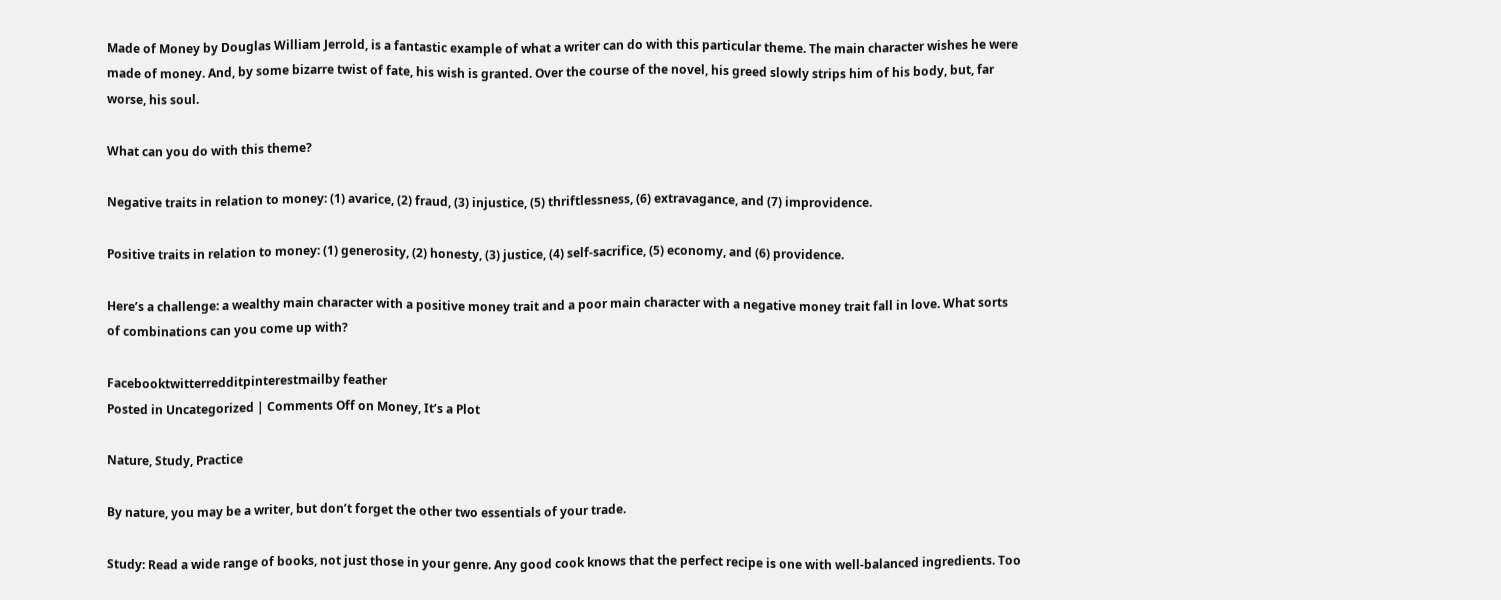Made of Money by Douglas William Jerrold, is a fantastic example of what a writer can do with this particular theme. The main character wishes he were made of money. And, by some bizarre twist of fate, his wish is granted. Over the course of the novel, his greed slowly strips him of his body, but, far worse, his soul.

What can you do with this theme?

Negative traits in relation to money: (1) avarice, (2) fraud, (3) injustice, (5) thriftlessness, (6) extravagance, and (7) improvidence.

Positive traits in relation to money: (1) generosity, (2) honesty, (3) justice, (4) self-sacrifice, (5) economy, and (6) providence.

Here’s a challenge: a wealthy main character with a positive money trait and a poor main character with a negative money trait fall in love. What sorts of combinations can you come up with?

Facebooktwitterredditpinterestmailby feather
Posted in Uncategorized | Comments Off on Money, It’s a Plot

Nature, Study, Practice

By nature, you may be a writer, but don’t forget the other two essentials of your trade.

Study: Read a wide range of books, not just those in your genre. Any good cook knows that the perfect recipe is one with well-balanced ingredients. Too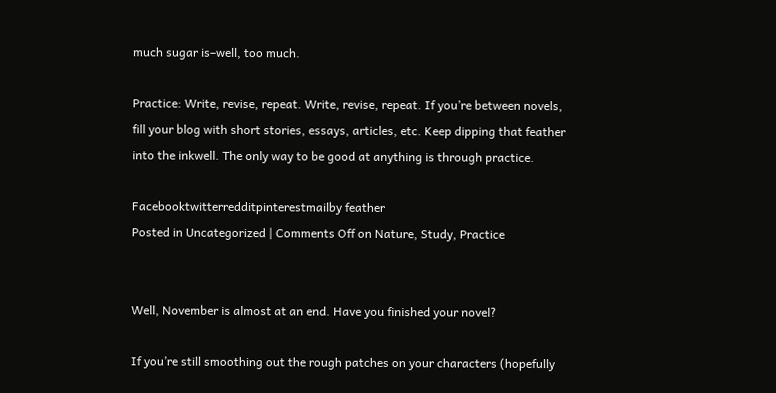much sugar is–well, too much.

Practice: Write, revise, repeat. Write, revise, repeat. If you’re between novels, fill your blog with short stories, essays, articles, etc. Keep dipping that feather into the inkwell. The only way to be good at anything is through practice.

Facebooktwitterredditpinterestmailby feather
Posted in Uncategorized | Comments Off on Nature, Study, Practice


Well, November is almost at an end. Have you finished your novel?

If you’re still smoothing out the rough patches on your characters (hopefully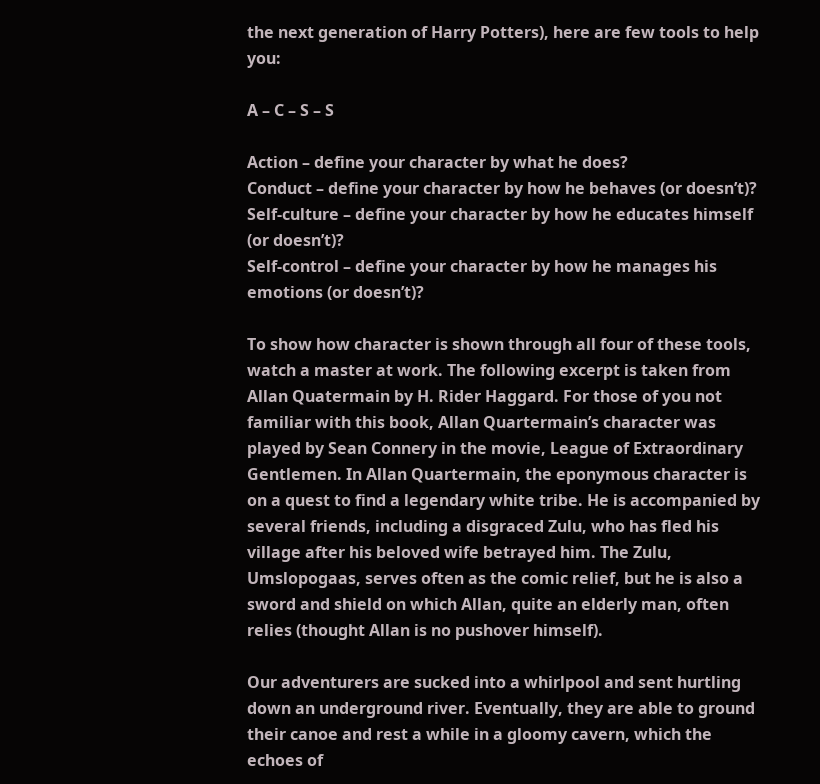the next generation of Harry Potters), here are few tools to help you:

A – C – S – S

Action – define your character by what he does?
Conduct – define your character by how he behaves (or doesn’t)?
Self-culture – define your character by how he educates himself (or doesn’t)?
Self-control – define your character by how he manages his emotions (or doesn’t)?

To show how character is shown through all four of these tools, watch a master at work. The following excerpt is taken from Allan Quatermain by H. Rider Haggard. For those of you not familiar with this book, Allan Quartermain’s character was played by Sean Connery in the movie, League of Extraordinary Gentlemen. In Allan Quartermain, the eponymous character is on a quest to find a legendary white tribe. He is accompanied by several friends, including a disgraced Zulu, who has fled his village after his beloved wife betrayed him. The Zulu, Umslopogaas, serves often as the comic relief, but he is also a sword and shield on which Allan, quite an elderly man, often relies (thought Allan is no pushover himself).

Our adventurers are sucked into a whirlpool and sent hurtling down an underground river. Eventually, they are able to ground their canoe and rest a while in a gloomy cavern, which the echoes of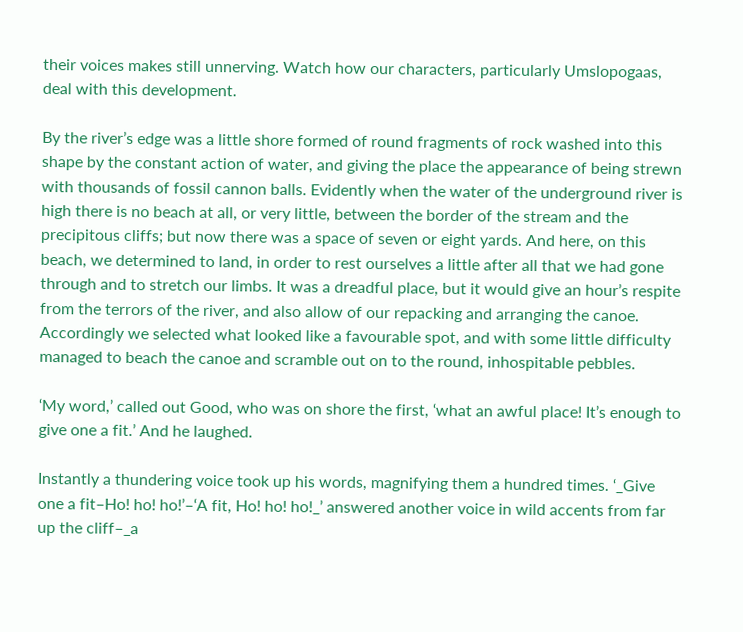their voices makes still unnerving. Watch how our characters, particularly Umslopogaas, deal with this development.

By the river’s edge was a little shore formed of round fragments of rock washed into this shape by the constant action of water, and giving the place the appearance of being strewn with thousands of fossil cannon balls. Evidently when the water of the underground river is high there is no beach at all, or very little, between the border of the stream and the precipitous cliffs; but now there was a space of seven or eight yards. And here, on this beach, we determined to land, in order to rest ourselves a little after all that we had gone through and to stretch our limbs. It was a dreadful place, but it would give an hour’s respite from the terrors of the river, and also allow of our repacking and arranging the canoe. Accordingly we selected what looked like a favourable spot, and with some little difficulty managed to beach the canoe and scramble out on to the round, inhospitable pebbles.

‘My word,’ called out Good, who was on shore the first, ‘what an awful place! It’s enough to give one a fit.’ And he laughed.

Instantly a thundering voice took up his words, magnifying them a hundred times. ‘_Give one a fit–Ho! ho! ho!’–‘A fit, Ho! ho! ho!_’ answered another voice in wild accents from far up the cliff–_a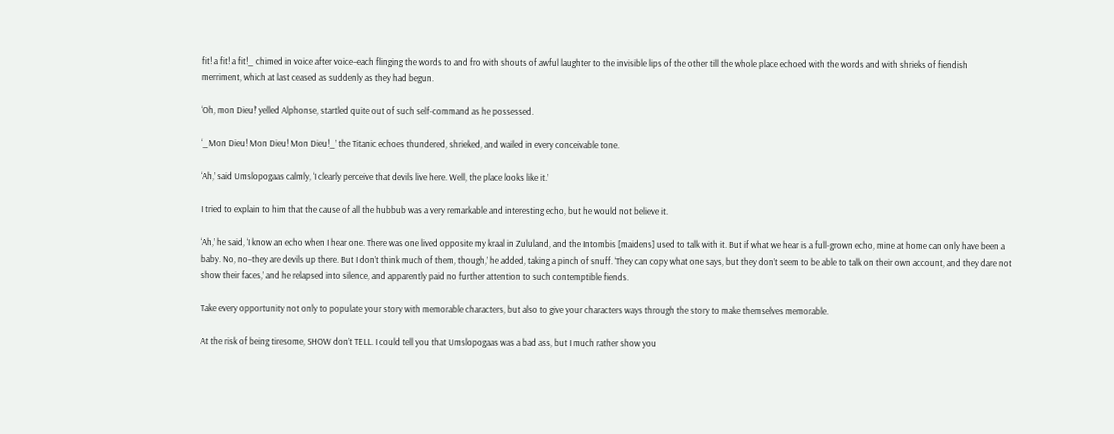fit! a fit! a fit!_ chimed in voice after voice–each flinging the words to and fro with shouts of awful laughter to the invisible lips of the other till the whole place echoed with the words and with shrieks of fiendish
merriment, which at last ceased as suddenly as they had begun.

‘Oh, mon Dieu!’ yelled Alphonse, startled quite out of such self-command as he possessed.

‘_Mon Dieu! Mon Dieu! Mon Dieu!_’ the Titanic echoes thundered, shrieked, and wailed in every conceivable tone.

‘Ah,’ said Umslopogaas calmly, ‘I clearly perceive that devils live here. Well, the place looks like it.’

I tried to explain to him that the cause of all the hubbub was a very remarkable and interesting echo, but he would not believe it.

‘Ah,’ he said, ‘I know an echo when I hear one. There was one lived opposite my kraal in Zululand, and the Intombis [maidens] used to talk with it. But if what we hear is a full-grown echo, mine at home can only have been a baby. No, no–they are devils up there. But I don’t think much of them, though,’ he added, taking a pinch of snuff. ‘They can copy what one says, but they don’t seem to be able to talk on their own account, and they dare not show their faces,’ and he relapsed into silence, and apparently paid no further attention to such contemptible fiends.

Take every opportunity not only to populate your story with memorable characters, but also to give your characters ways through the story to make themselves memorable.

At the risk of being tiresome, SHOW don’t TELL. I could tell you that Umslopogaas was a bad ass, but I much rather show you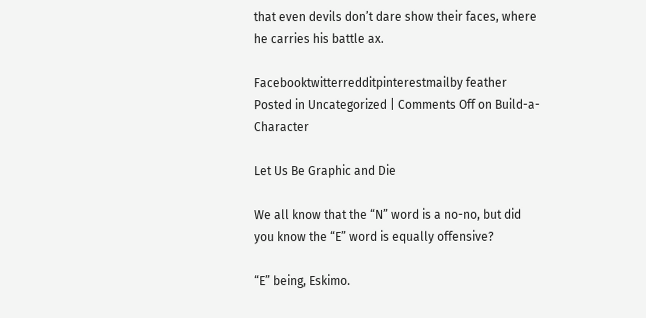that even devils don’t dare show their faces, where he carries his battle ax.

Facebooktwitterredditpinterestmailby feather
Posted in Uncategorized | Comments Off on Build-a-Character

Let Us Be Graphic and Die

We all know that the “N” word is a no-no, but did you know the “E” word is equally offensive?

“E” being, Eskimo.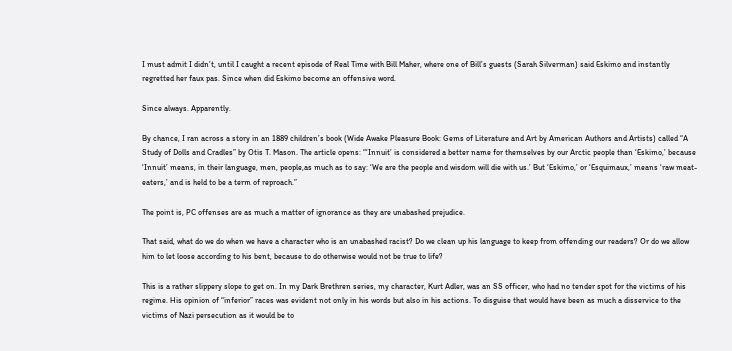I must admit I didn’t, until I caught a recent episode of Real Time with Bill Maher, where one of Bill’s guests (Sarah Silverman) said Eskimo and instantly regretted her faux pas. Since when did Eskimo become an offensive word.

Since always. Apparently.

By chance, I ran across a story in an 1889 children’s book (Wide Awake Pleasure Book: Gems of Literature and Art by American Authors and Artists) called “A Study of Dolls and Cradles” by Otis T. Mason. The article opens: “‘Innuit’ is considered a better name for themselves by our Arctic people than ‘Eskimo,’ because ‘Innuit’ means, in their language, men, people,as much as to say: ‘We are the people and wisdom will die with us.’ But ‘Eskimo,’ or ‘Esquimaux,’ means ‘raw meat-eaters,’ and is held to be a term of reproach.”

The point is, PC offenses are as much a matter of ignorance as they are unabashed prejudice.

That said, what do we do when we have a character who is an unabashed racist? Do we clean up his language to keep from offending our readers? Or do we allow him to let loose according to his bent, because to do otherwise would not be true to life?

This is a rather slippery slope to get on. In my Dark Brethren series, my character, Kurt Adler, was an SS officer, who had no tender spot for the victims of his regime. His opinion of “inferior” races was evident not only in his words but also in his actions. To disguise that would have been as much a disservice to the victims of Nazi persecution as it would be to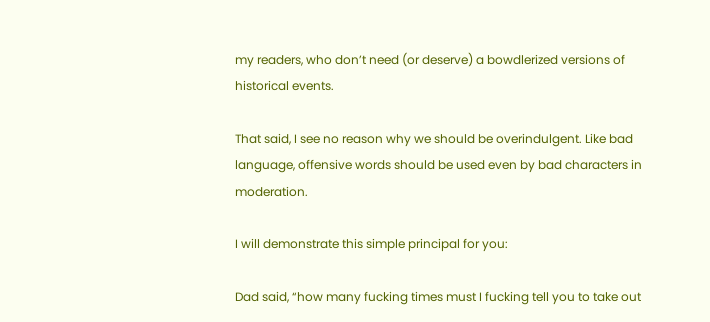my readers, who don’t need (or deserve) a bowdlerized versions of historical events.

That said, I see no reason why we should be overindulgent. Like bad language, offensive words should be used even by bad characters in moderation.

I will demonstrate this simple principal for you:

Dad said, “how many fucking times must I fucking tell you to take out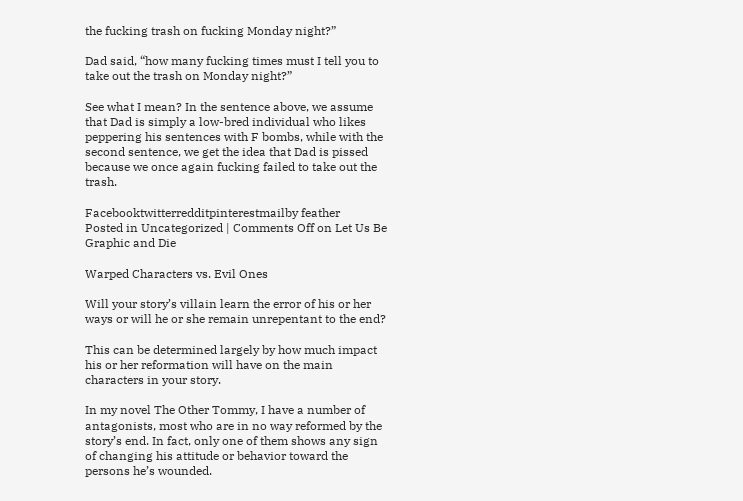the fucking trash on fucking Monday night?”

Dad said, “how many fucking times must I tell you to take out the trash on Monday night?”

See what I mean? In the sentence above, we assume that Dad is simply a low-bred individual who likes peppering his sentences with F bombs, while with the second sentence, we get the idea that Dad is pissed because we once again fucking failed to take out the trash.

Facebooktwitterredditpinterestmailby feather
Posted in Uncategorized | Comments Off on Let Us Be Graphic and Die

Warped Characters vs. Evil Ones

Will your story’s villain learn the error of his or her ways or will he or she remain unrepentant to the end?

This can be determined largely by how much impact his or her reformation will have on the main characters in your story.

In my novel The Other Tommy, I have a number of antagonists, most who are in no way reformed by the story’s end. In fact, only one of them shows any sign of changing his attitude or behavior toward the persons he’s wounded.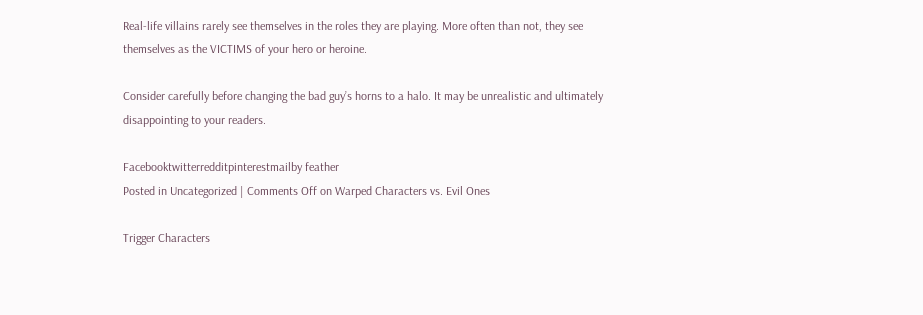Real-life villains rarely see themselves in the roles they are playing. More often than not, they see themselves as the VICTIMS of your hero or heroine.

Consider carefully before changing the bad guy’s horns to a halo. It may be unrealistic and ultimately disappointing to your readers.

Facebooktwitterredditpinterestmailby feather
Posted in Uncategorized | Comments Off on Warped Characters vs. Evil Ones

Trigger Characters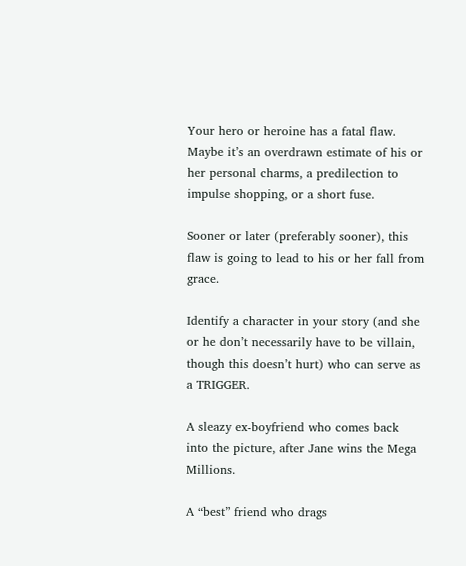Your hero or heroine has a fatal flaw. Maybe it’s an overdrawn estimate of his or her personal charms, a predilection to impulse shopping, or a short fuse.

Sooner or later (preferably sooner), this flaw is going to lead to his or her fall from grace.

Identify a character in your story (and she or he don’t necessarily have to be villain, though this doesn’t hurt) who can serve as a TRIGGER.

A sleazy ex-boyfriend who comes back into the picture, after Jane wins the Mega Millions.

A “best” friend who drags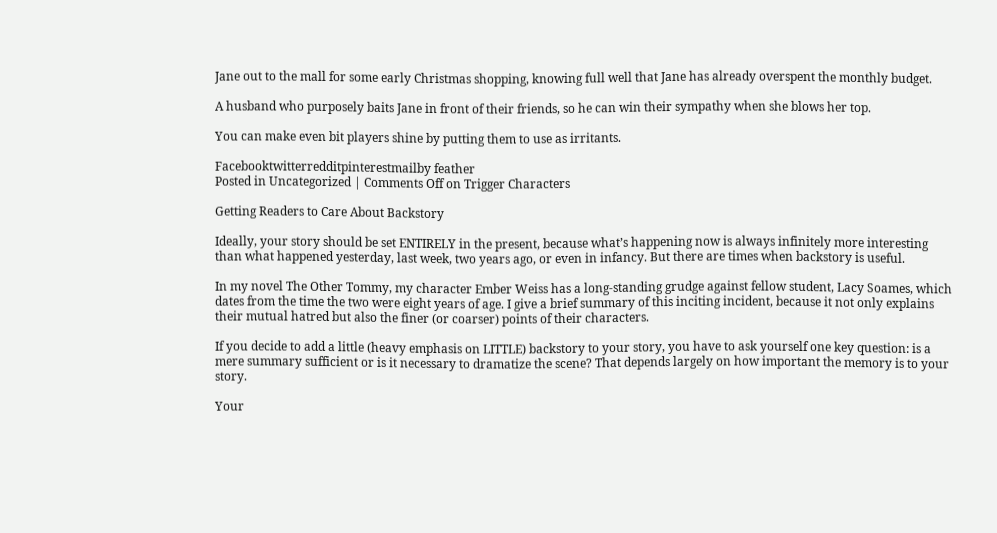Jane out to the mall for some early Christmas shopping, knowing full well that Jane has already overspent the monthly budget.

A husband who purposely baits Jane in front of their friends, so he can win their sympathy when she blows her top.

You can make even bit players shine by putting them to use as irritants.

Facebooktwitterredditpinterestmailby feather
Posted in Uncategorized | Comments Off on Trigger Characters

Getting Readers to Care About Backstory

Ideally, your story should be set ENTIRELY in the present, because what’s happening now is always infinitely more interesting than what happened yesterday, last week, two years ago, or even in infancy. But there are times when backstory is useful.

In my novel The Other Tommy, my character Ember Weiss has a long-standing grudge against fellow student, Lacy Soames, which dates from the time the two were eight years of age. I give a brief summary of this inciting incident, because it not only explains their mutual hatred but also the finer (or coarser) points of their characters.

If you decide to add a little (heavy emphasis on LITTLE) backstory to your story, you have to ask yourself one key question: is a mere summary sufficient or is it necessary to dramatize the scene? That depends largely on how important the memory is to your story.

Your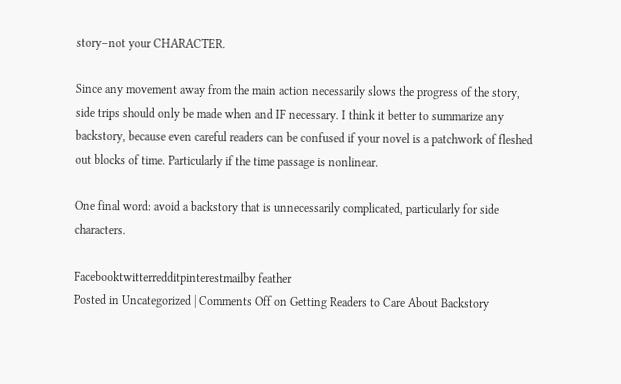story–not your CHARACTER.

Since any movement away from the main action necessarily slows the progress of the story, side trips should only be made when and IF necessary. I think it better to summarize any backstory, because even careful readers can be confused if your novel is a patchwork of fleshed out blocks of time. Particularly if the time passage is nonlinear.

One final word: avoid a backstory that is unnecessarily complicated, particularly for side characters.

Facebooktwitterredditpinterestmailby feather
Posted in Uncategorized | Comments Off on Getting Readers to Care About Backstory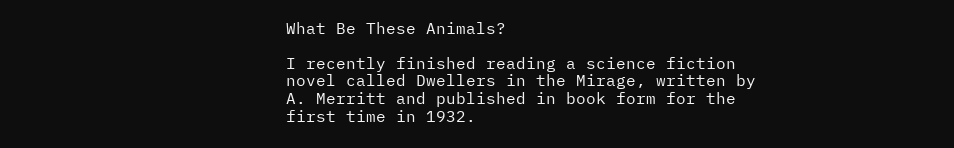What Be These Animals?

I recently finished reading a science fiction novel called Dwellers in the Mirage, written by A. Merritt and published in book form for the first time in 1932.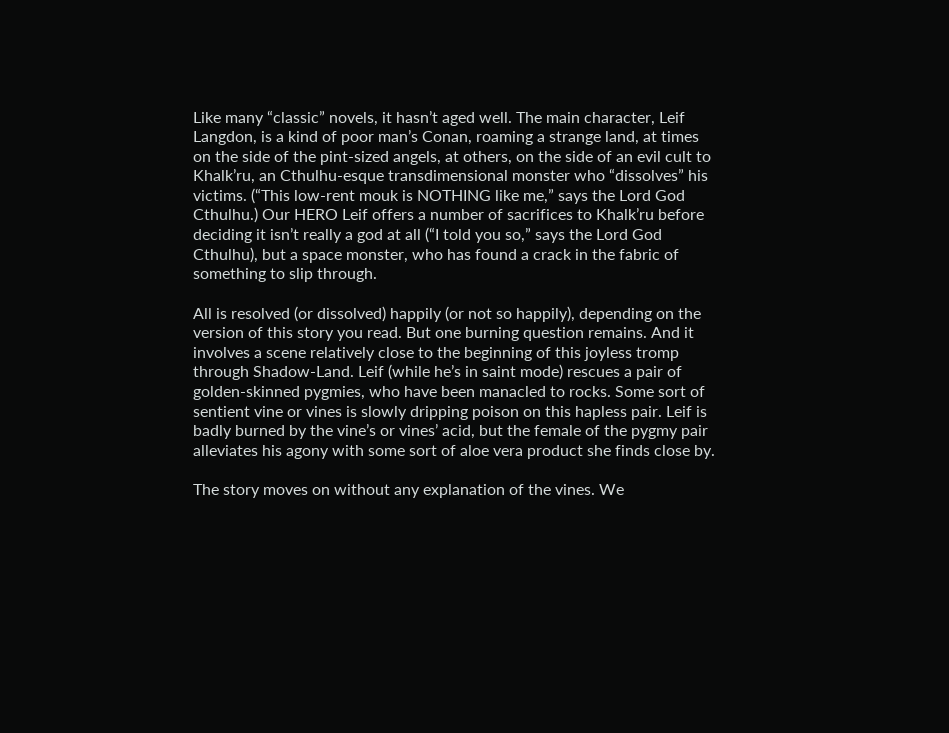Like many “classic” novels, it hasn’t aged well. The main character, Leif Langdon, is a kind of poor man’s Conan, roaming a strange land, at times on the side of the pint-sized angels, at others, on the side of an evil cult to Khalk’ru, an Cthulhu-esque transdimensional monster who “dissolves” his victims. (“This low-rent mouk is NOTHING like me,” says the Lord God Cthulhu.) Our HERO Leif offers a number of sacrifices to Khalk’ru before deciding it isn’t really a god at all (“I told you so,” says the Lord God Cthulhu), but a space monster, who has found a crack in the fabric of something to slip through.

All is resolved (or dissolved) happily (or not so happily), depending on the version of this story you read. But one burning question remains. And it involves a scene relatively close to the beginning of this joyless tromp through Shadow-Land. Leif (while he’s in saint mode) rescues a pair of golden-skinned pygmies, who have been manacled to rocks. Some sort of sentient vine or vines is slowly dripping poison on this hapless pair. Leif is badly burned by the vine’s or vines’ acid, but the female of the pygmy pair alleviates his agony with some sort of aloe vera product she finds close by.

The story moves on without any explanation of the vines. We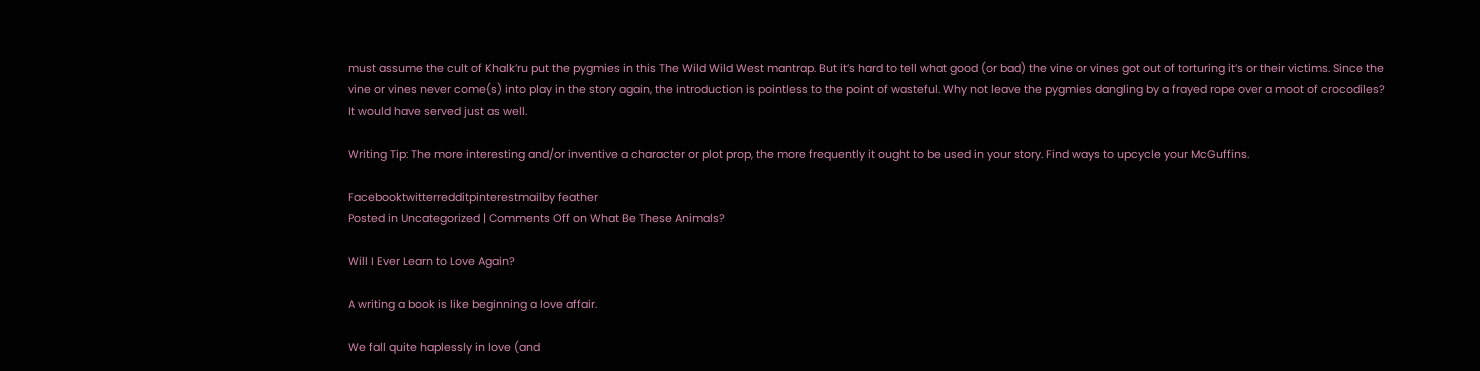must assume the cult of Khalk’ru put the pygmies in this The Wild Wild West mantrap. But it’s hard to tell what good (or bad) the vine or vines got out of torturing it’s or their victims. Since the vine or vines never come(s) into play in the story again, the introduction is pointless to the point of wasteful. Why not leave the pygmies dangling by a frayed rope over a moot of crocodiles? It would have served just as well.

Writing Tip: The more interesting and/or inventive a character or plot prop, the more frequently it ought to be used in your story. Find ways to upcycle your McGuffins.

Facebooktwitterredditpinterestmailby feather
Posted in Uncategorized | Comments Off on What Be These Animals?

Will I Ever Learn to Love Again?

A writing a book is like beginning a love affair.

We fall quite haplessly in love (and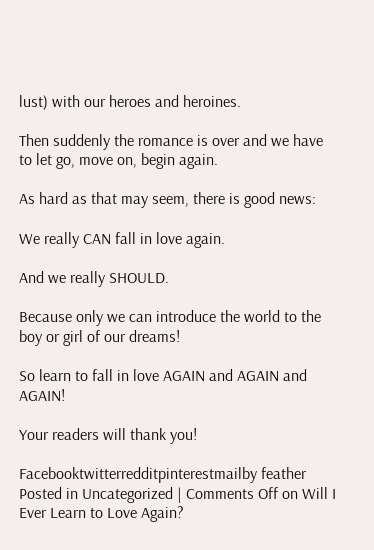lust) with our heroes and heroines.

Then suddenly the romance is over and we have to let go, move on, begin again.

As hard as that may seem, there is good news:

We really CAN fall in love again.

And we really SHOULD.

Because only we can introduce the world to the boy or girl of our dreams!

So learn to fall in love AGAIN and AGAIN and AGAIN!

Your readers will thank you!

Facebooktwitterredditpinterestmailby feather
Posted in Uncategorized | Comments Off on Will I Ever Learn to Love Again?